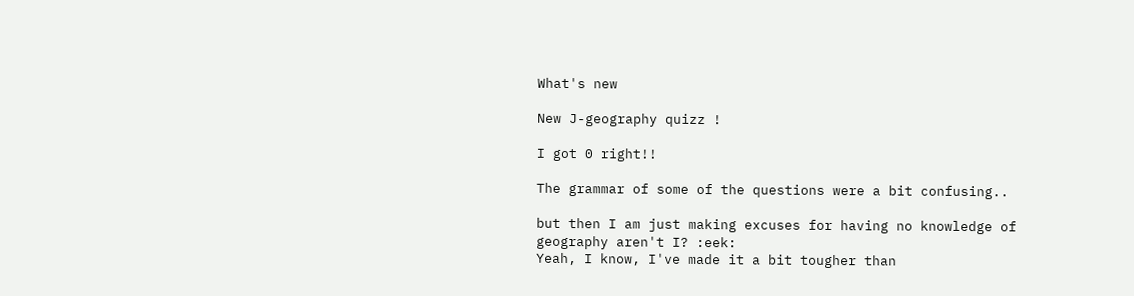What's new

New J-geography quizz !

I got 0 right!!

The grammar of some of the questions were a bit confusing..

but then I am just making excuses for having no knowledge of geography aren't I? :eek:
Yeah, I know, I've made it a bit tougher than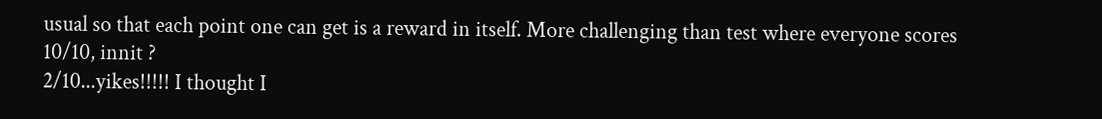usual so that each point one can get is a reward in itself. More challenging than test where everyone scores 10/10, innit ?
2/10...yikes!!!!! I thought I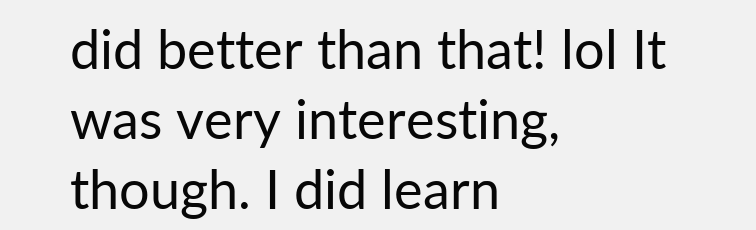did better than that! lol It was very interesting, though. I did learn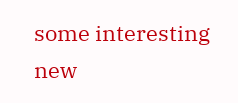some interesting new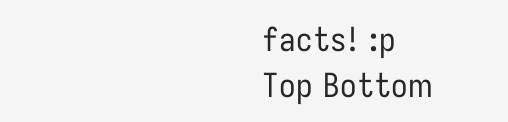facts! :p
Top Bottom